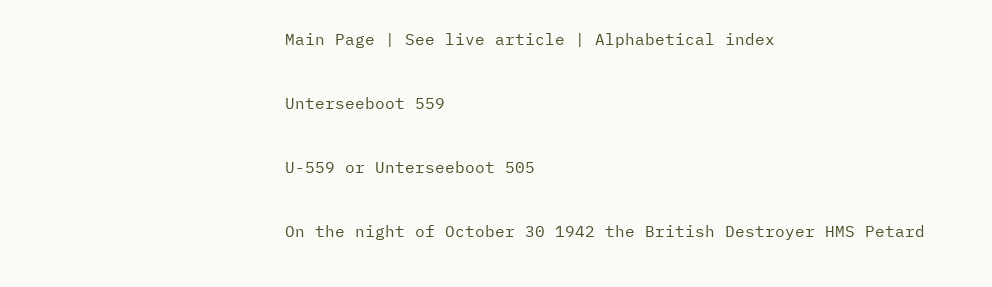Main Page | See live article | Alphabetical index

Unterseeboot 559

U-559 or Unterseeboot 505

On the night of October 30 1942 the British Destroyer HMS Petard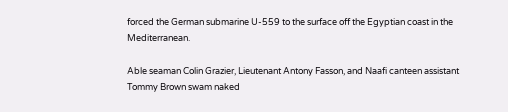forced the German submarine U-559 to the surface off the Egyptian coast in the Mediterranean.

Able seaman Colin Grazier, Lieutenant Antony Fasson, and Naafi canteen assistant Tommy Brown swam naked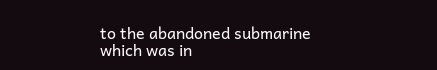to the abandoned submarine which was in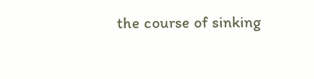the course of sinking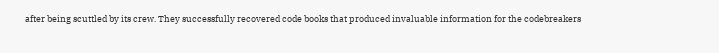after being scuttled by its crew. They successfully recovered code books that produced invaluable information for the codebreakers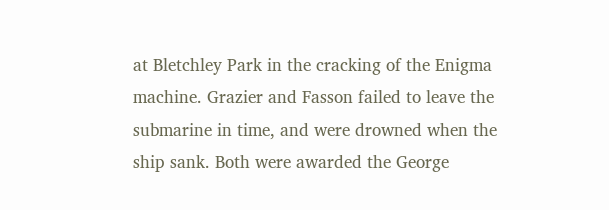at Bletchley Park in the cracking of the Enigma machine. Grazier and Fasson failed to leave the submarine in time, and were drowned when the ship sank. Both were awarded the George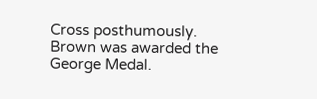Cross posthumously. Brown was awarded the George Medal.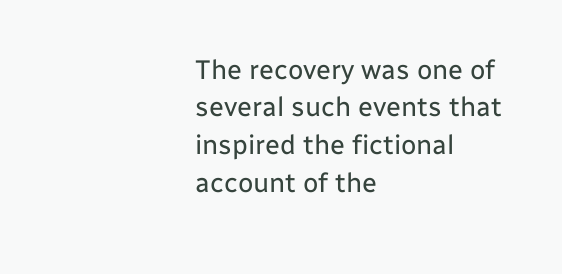The recovery was one of several such events that inspired the fictional account of the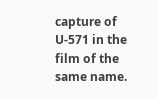capture of U-571 in the film of the same name.